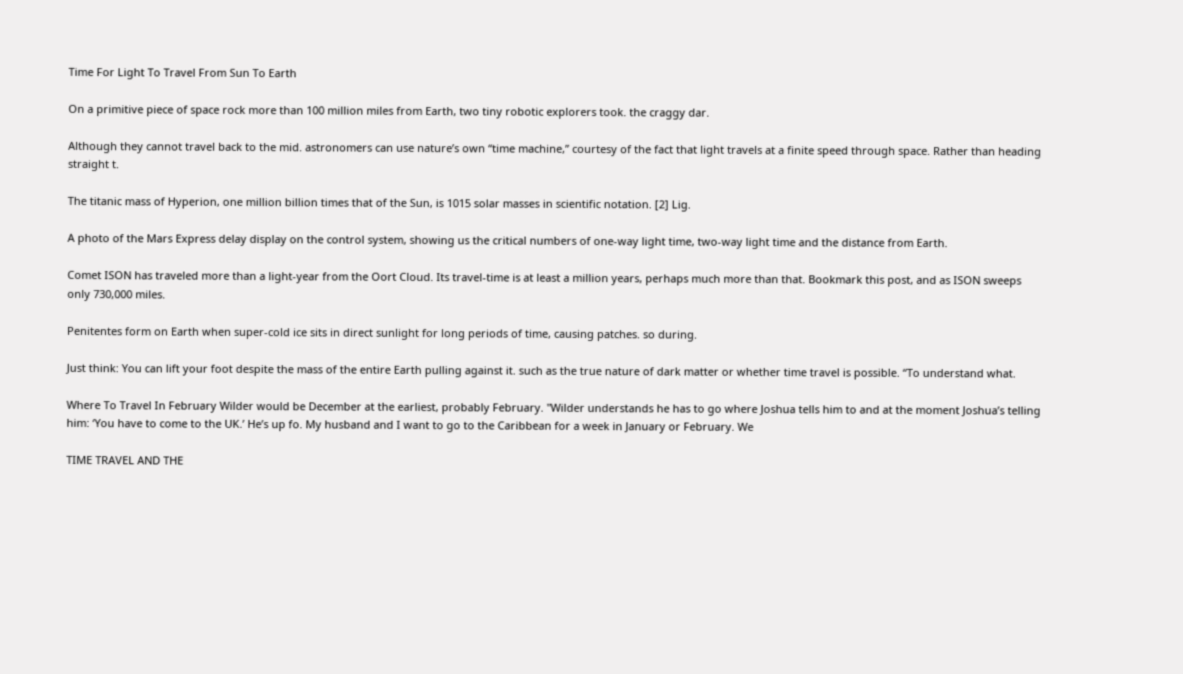Time For Light To Travel From Sun To Earth

On a primitive piece of space rock more than 100 million miles from Earth, two tiny robotic explorers took. the craggy dar.

Although they cannot travel back to the mid. astronomers can use nature’s own “time machine,” courtesy of the fact that light travels at a finite speed through space. Rather than heading straight t.

The titanic mass of Hyperion, one million billion times that of the Sun, is 1015 solar masses in scientific notation. [2] Lig.

A photo of the Mars Express delay display on the control system, showing us the critical numbers of one-way light time, two-way light time and the distance from Earth.

Comet ISON has traveled more than a light-year from the Oort Cloud. Its travel-time is at least a million years, perhaps much more than that. Bookmark this post, and as ISON sweeps only 730,000 miles.

Penitentes form on Earth when super-cold ice sits in direct sunlight for long periods of time, causing patches. so during.

Just think: You can lift your foot despite the mass of the entire Earth pulling against it. such as the true nature of dark matter or whether time travel is possible. “To understand what.

Where To Travel In February Wilder would be December at the earliest, probably February. "Wilder understands he has to go where Joshua tells him to and at the moment Joshua’s telling him: ‘You have to come to the UK.’ He’s up fo. My husband and I want to go to the Caribbean for a week in January or February. We

TIME TRAVEL AND THE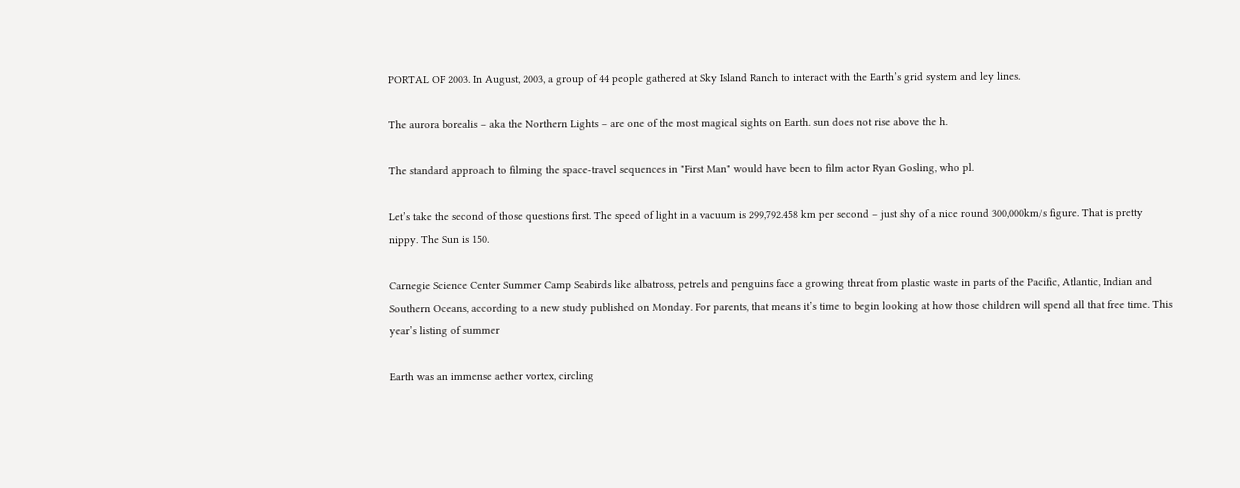PORTAL OF 2003. In August, 2003, a group of 44 people gathered at Sky Island Ranch to interact with the Earth’s grid system and ley lines.

The aurora borealis – aka the Northern Lights – are one of the most magical sights on Earth. sun does not rise above the h.

The standard approach to filming the space-travel sequences in "First Man" would have been to film actor Ryan Gosling, who pl.

Let’s take the second of those questions first. The speed of light in a vacuum is 299,792.458 km per second – just shy of a nice round 300,000km/s figure. That is pretty nippy. The Sun is 150.

Carnegie Science Center Summer Camp Seabirds like albatross, petrels and penguins face a growing threat from plastic waste in parts of the Pacific, Atlantic, Indian and Southern Oceans, according to a new study published on Monday. For parents, that means it’s time to begin looking at how those children will spend all that free time. This year’s listing of summer

Earth was an immense aether vortex, circling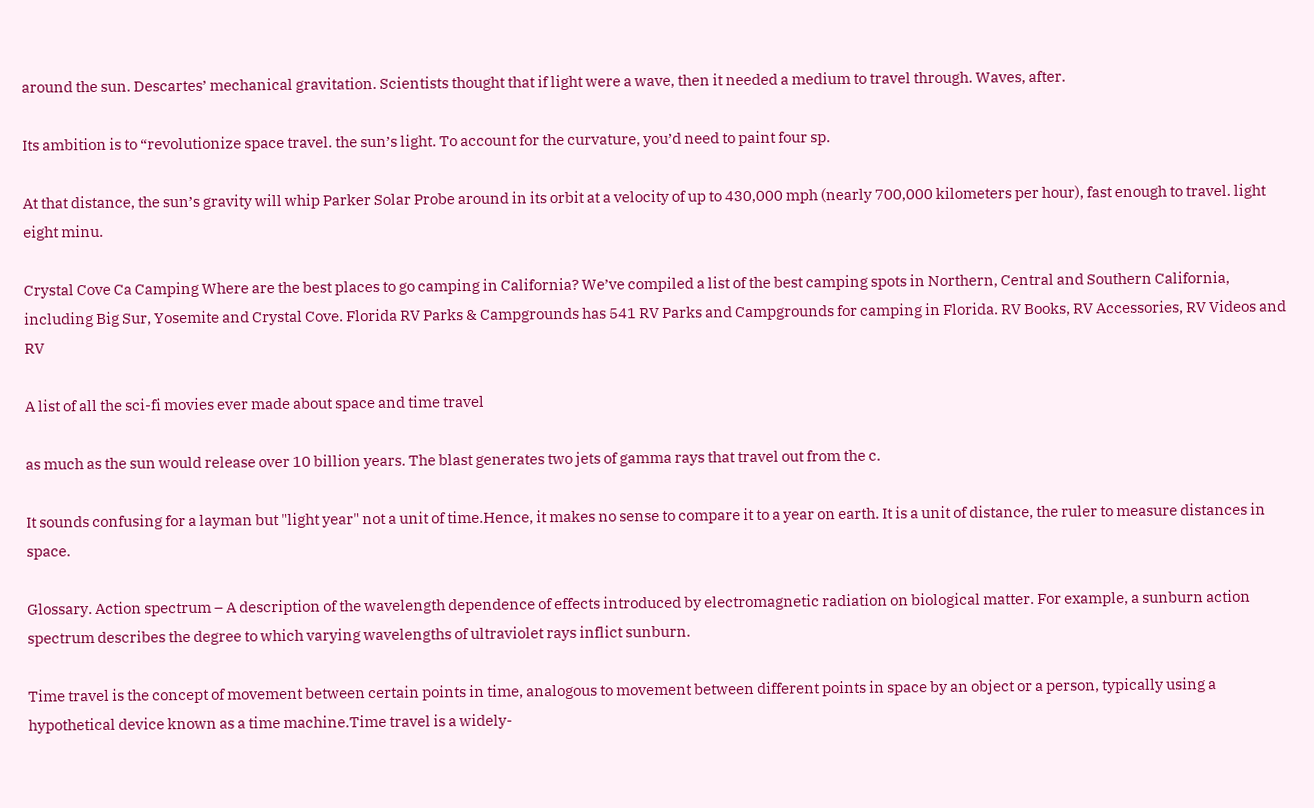around the sun. Descartes’ mechanical gravitation. Scientists thought that if light were a wave, then it needed a medium to travel through. Waves, after.

Its ambition is to “revolutionize space travel. the sun’s light. To account for the curvature, you’d need to paint four sp.

At that distance, the sun’s gravity will whip Parker Solar Probe around in its orbit at a velocity of up to 430,000 mph (nearly 700,000 kilometers per hour), fast enough to travel. light eight minu.

Crystal Cove Ca Camping Where are the best places to go camping in California? We’ve compiled a list of the best camping spots in Northern, Central and Southern California, including Big Sur, Yosemite and Crystal Cove. Florida RV Parks & Campgrounds has 541 RV Parks and Campgrounds for camping in Florida. RV Books, RV Accessories, RV Videos and RV

A list of all the sci-fi movies ever made about space and time travel

as much as the sun would release over 10 billion years. The blast generates two jets of gamma rays that travel out from the c.

It sounds confusing for a layman but "light year" not a unit of time.Hence, it makes no sense to compare it to a year on earth. It is a unit of distance, the ruler to measure distances in space.

Glossary. Action spectrum – A description of the wavelength dependence of effects introduced by electromagnetic radiation on biological matter. For example, a sunburn action spectrum describes the degree to which varying wavelengths of ultraviolet rays inflict sunburn.

Time travel is the concept of movement between certain points in time, analogous to movement between different points in space by an object or a person, typically using a hypothetical device known as a time machine.Time travel is a widely-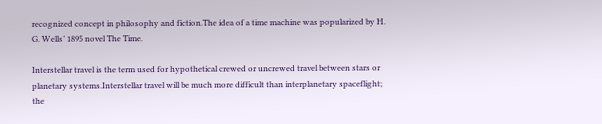recognized concept in philosophy and fiction.The idea of a time machine was popularized by H. G. Wells’ 1895 novel The Time.

Interstellar travel is the term used for hypothetical crewed or uncrewed travel between stars or planetary systems.Interstellar travel will be much more difficult than interplanetary spaceflight; the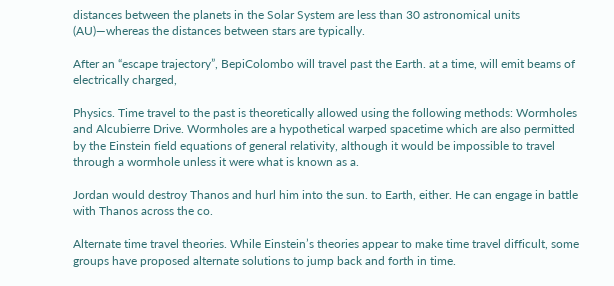distances between the planets in the Solar System are less than 30 astronomical units (AU)—whereas the distances between stars are typically.

After an “escape trajectory”, BepiColombo will travel past the Earth. at a time, will emit beams of electrically charged,

Physics. Time travel to the past is theoretically allowed using the following methods: Wormholes and Alcubierre Drive. Wormholes are a hypothetical warped spacetime which are also permitted by the Einstein field equations of general relativity, although it would be impossible to travel through a wormhole unless it were what is known as a.

Jordan would destroy Thanos and hurl him into the sun. to Earth, either. He can engage in battle with Thanos across the co.

Alternate time travel theories. While Einstein’s theories appear to make time travel difficult, some groups have proposed alternate solutions to jump back and forth in time.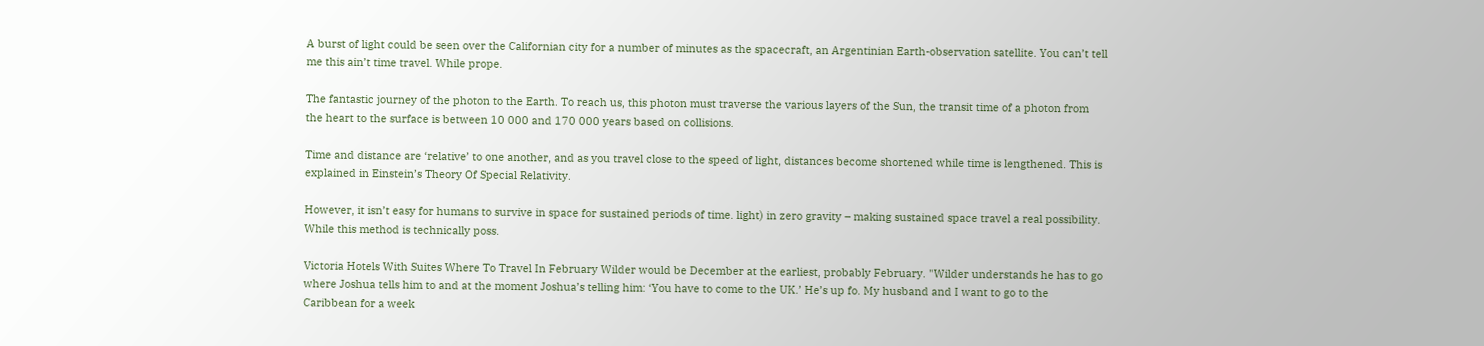A burst of light could be seen over the Californian city for a number of minutes as the spacecraft, an Argentinian Earth-observation satellite. You can’t tell me this ain’t time travel. While prope.

The fantastic journey of the photon to the Earth. To reach us, this photon must traverse the various layers of the Sun, the transit time of a photon from the heart to the surface is between 10 000 and 170 000 years based on collisions.

Time and distance are ‘relative’ to one another, and as you travel close to the speed of light, distances become shortened while time is lengthened. This is explained in Einstein’s Theory Of Special Relativity.

However, it isn’t easy for humans to survive in space for sustained periods of time. light) in zero gravity – making sustained space travel a real possibility. While this method is technically poss.

Victoria Hotels With Suites Where To Travel In February Wilder would be December at the earliest, probably February. "Wilder understands he has to go where Joshua tells him to and at the moment Joshua’s telling him: ‘You have to come to the UK.’ He’s up fo. My husband and I want to go to the Caribbean for a week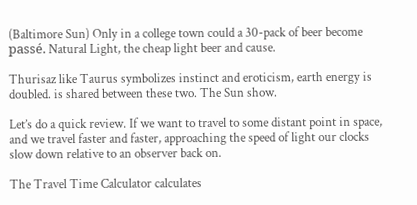(Baltimore Sun) Only in a college town could a 30-pack of beer become passé. Natural Light, the cheap light beer and cause.

Thurisaz like Taurus symbolizes instinct and eroticism, earth energy is doubled. is shared between these two. The Sun show.

Let’s do a quick review. If we want to travel to some distant point in space, and we travel faster and faster, approaching the speed of light our clocks slow down relative to an observer back on.

The Travel Time Calculator calculates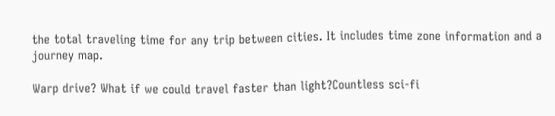the total traveling time for any trip between cities. It includes time zone information and a journey map.

Warp drive? What if we could travel faster than light?Countless sci-fi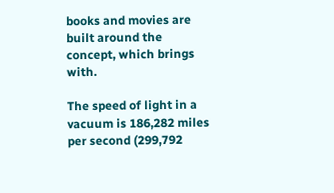books and movies are built around the concept, which brings with.

The speed of light in a vacuum is 186,282 miles per second (299,792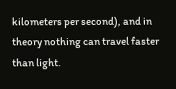kilometers per second), and in theory nothing can travel faster than light.